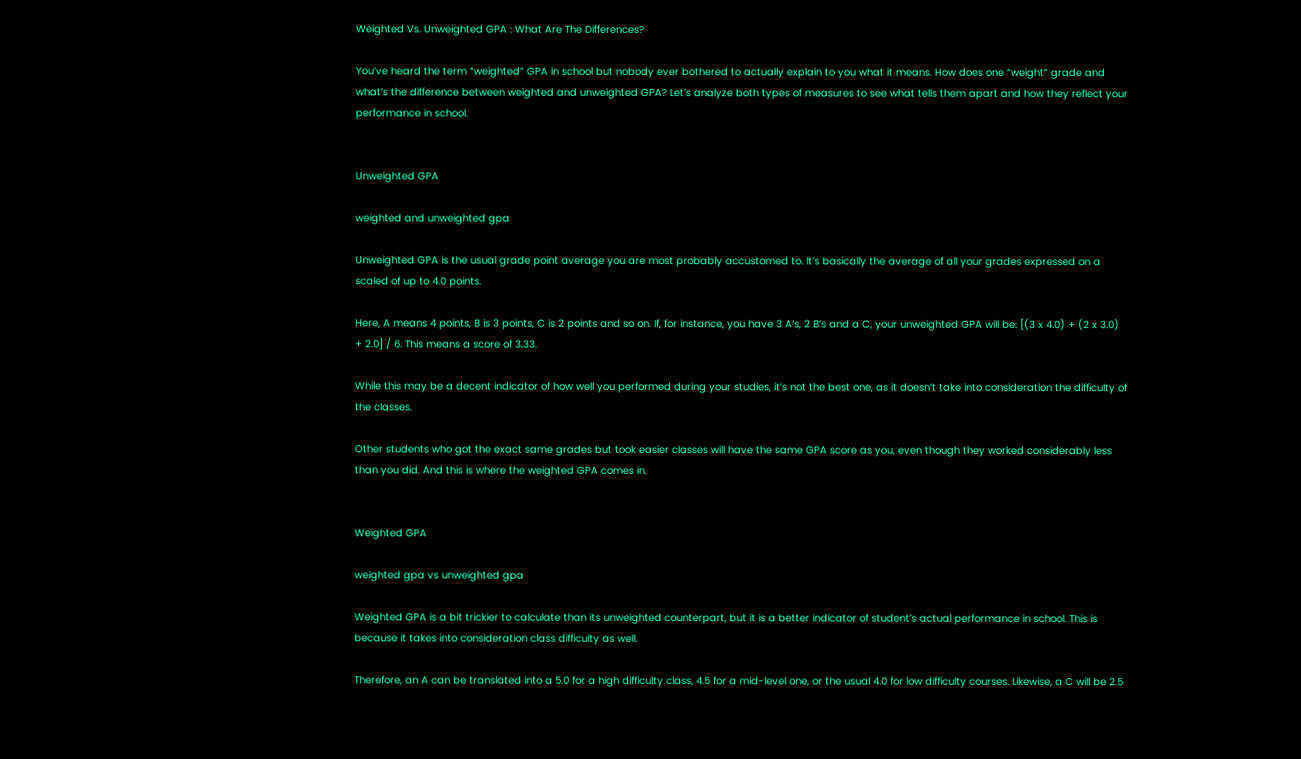Weighted Vs. Unweighted GPA : What Are The Differences?

You’ve heard the term “weighted” GPA in school but nobody ever bothered to actually explain to you what it means. How does one “weight” grade and what’s the difference between weighted and unweighted GPA? Let’s analyze both types of measures to see what tells them apart and how they reflect your performance in school.


Unweighted GPA

weighted and unweighted gpa

Unweighted GPA is the usual grade point average you are most probably accustomed to. It’s basically the average of all your grades expressed on a scaled of up to 4.0 points.

Here, A means 4 points, B is 3 points, C is 2 points and so on. If, for instance, you have 3 A’s, 2 B’s and a C, your unweighted GPA will be: [(3 x 4.0) + (2 x 3.0) + 2.0] / 6. This means a score of 3.33.

While this may be a decent indicator of how well you performed during your studies, it’s not the best one, as it doesn’t take into consideration the difficulty of the classes.

Other students who got the exact same grades but took easier classes will have the same GPA score as you, even though they worked considerably less than you did. And this is where the weighted GPA comes in.


Weighted GPA

weighted gpa vs unweighted gpa

Weighted GPA is a bit trickier to calculate than its unweighted counterpart, but it is a better indicator of student’s actual performance in school. This is because it takes into consideration class difficulty as well.

Therefore, an A can be translated into a 5.0 for a high difficulty class, 4.5 for a mid-level one, or the usual 4.0 for low difficulty courses. Likewise, a C will be 2.5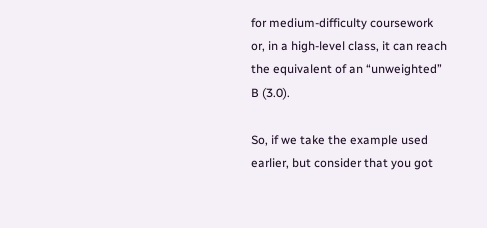for medium-difficulty coursework or, in a high-level class, it can reach the equivalent of an “unweighted” B (3.0).

So, if we take the example used earlier, but consider that you got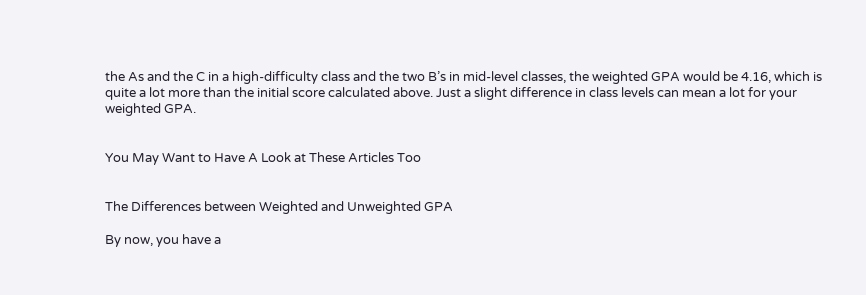the As and the C in a high-difficulty class and the two B’s in mid-level classes, the weighted GPA would be 4.16, which is quite a lot more than the initial score calculated above. Just a slight difference in class levels can mean a lot for your weighted GPA.


You May Want to Have A Look at These Articles Too


The Differences between Weighted and Unweighted GPA

By now, you have a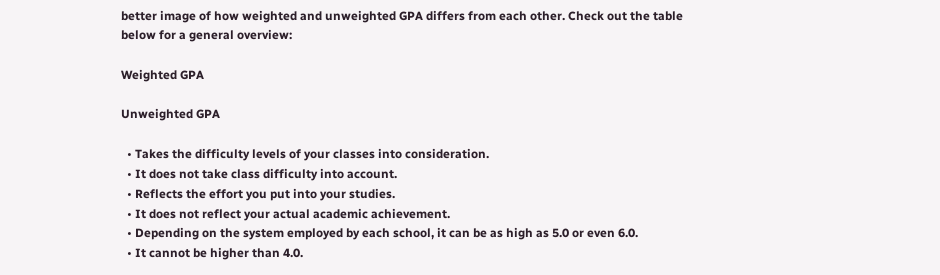better image of how weighted and unweighted GPA differs from each other. Check out the table below for a general overview:

Weighted GPA

Unweighted GPA

  • Takes the difficulty levels of your classes into consideration.
  • It does not take class difficulty into account.
  • Reflects the effort you put into your studies.
  • It does not reflect your actual academic achievement.
  • Depending on the system employed by each school, it can be as high as 5.0 or even 6.0.
  • It cannot be higher than 4.0.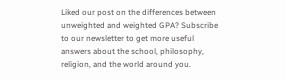Liked our post on the differences between unweighted and weighted GPA? Subscribe to our newsletter to get more useful answers about the school, philosophy, religion, and the world around you.